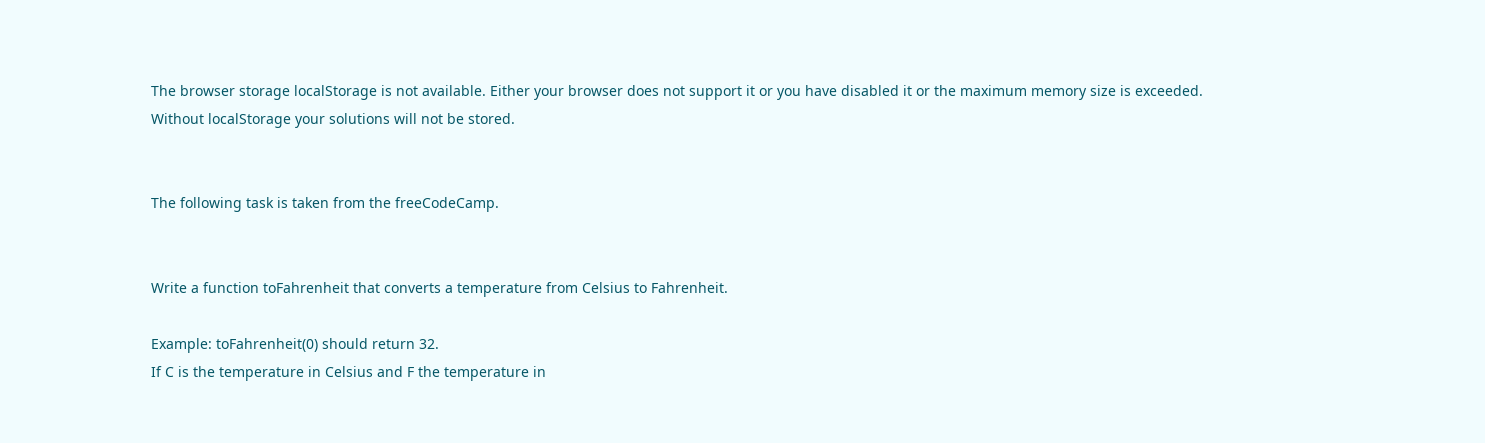The browser storage localStorage is not available. Either your browser does not support it or you have disabled it or the maximum memory size is exceeded. Without localStorage your solutions will not be stored.


The following task is taken from the freeCodeCamp.


Write a function toFahrenheit that converts a temperature from Celsius to Fahrenheit.

Example: toFahrenheit(0) should return 32.
If C is the temperature in Celsius and F the temperature in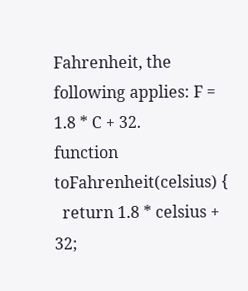Fahrenheit, the following applies: F = 1.8 * C + 32.
function toFahrenheit(celsius) {
  return 1.8 * celsius + 32;